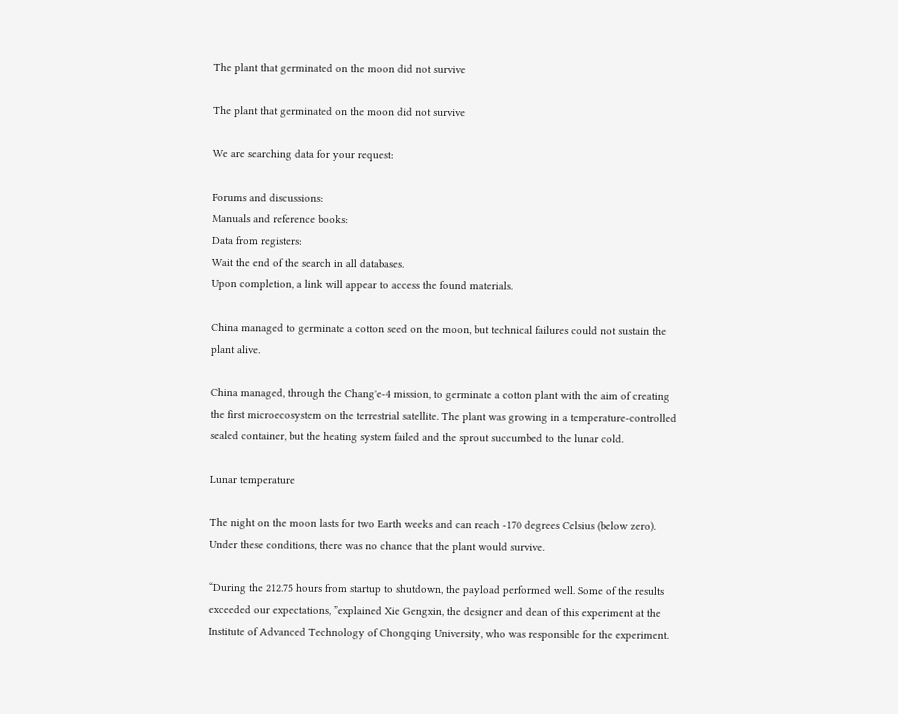The plant that germinated on the moon did not survive

The plant that germinated on the moon did not survive

We are searching data for your request:

Forums and discussions:
Manuals and reference books:
Data from registers:
Wait the end of the search in all databases.
Upon completion, a link will appear to access the found materials.

China managed to germinate a cotton seed on the moon, but technical failures could not sustain the plant alive.

China managed, through the Chang'e-4 mission, to germinate a cotton plant with the aim of creating the first microecosystem on the terrestrial satellite. The plant was growing in a temperature-controlled sealed container, but the heating system failed and the sprout succumbed to the lunar cold.

Lunar temperature

The night on the moon lasts for two Earth weeks and can reach -170 degrees Celsius (below zero). Under these conditions, there was no chance that the plant would survive.

“During the 212.75 hours from startup to shutdown, the payload performed well. Some of the results exceeded our expectations, ”explained Xie Gengxin, the designer and dean of this experiment at the Institute of Advanced Technology of Chongqing University, who was responsible for the experiment.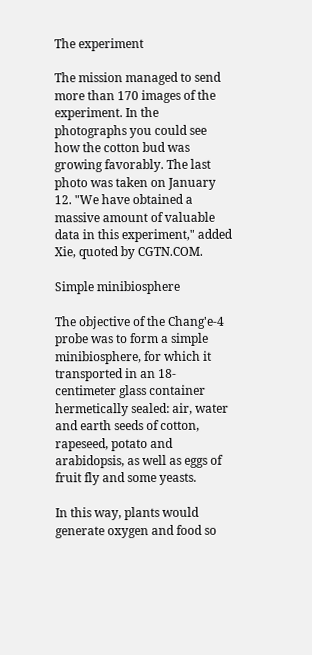The experiment

The mission managed to send more than 170 images of the experiment. In the photographs you could see how the cotton bud was growing favorably. The last photo was taken on January 12. "We have obtained a massive amount of valuable data in this experiment," added Xie, quoted by CGTN.COM.

Simple minibiosphere

The objective of the Chang'e-4 probe was to form a simple minibiosphere, for which it transported in an 18-centimeter glass container hermetically sealed: air, water and earth seeds of cotton, rapeseed, potato and arabidopsis, as well as eggs of fruit fly and some yeasts.

In this way, plants would generate oxygen and food so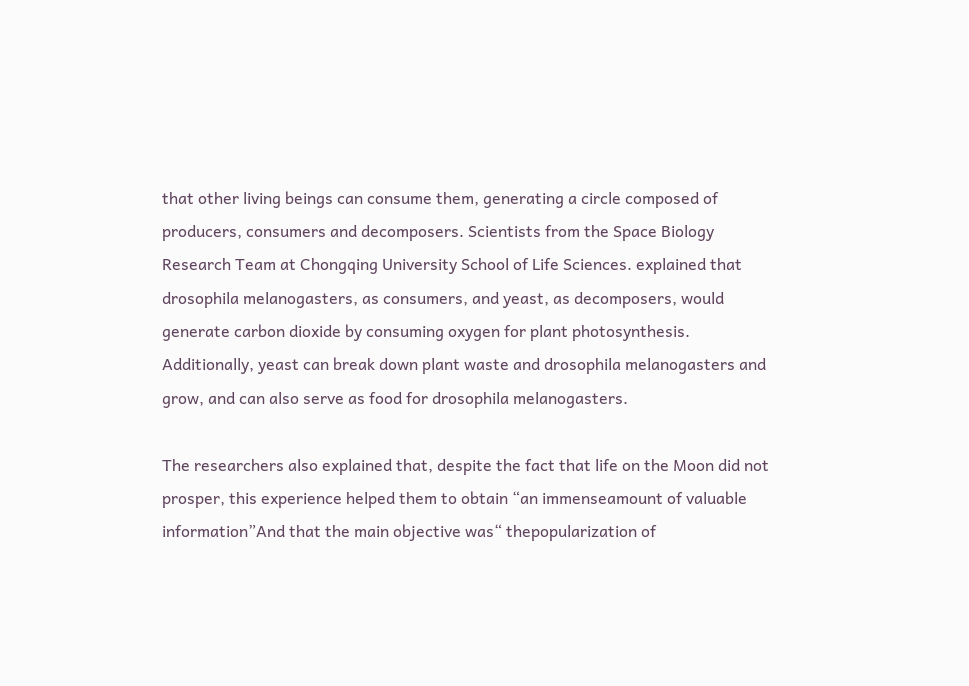that other living beings can consume them, generating a circle composed of
producers, consumers and decomposers. Scientists from the Space Biology Research Team at Chongqing University School of Life Sciences. explained that drosophila melanogasters, as consumers, and yeast, as decomposers, would generate carbon dioxide by consuming oxygen for plant photosynthesis. Additionally, yeast can break down plant waste and drosophila melanogasters and grow, and can also serve as food for drosophila melanogasters.

The researchers also explained that, despite the fact that life on the Moon did not prosper, this experience helped them to obtain “an immenseamount of valuable information”And that the main objective was“ thepopularization of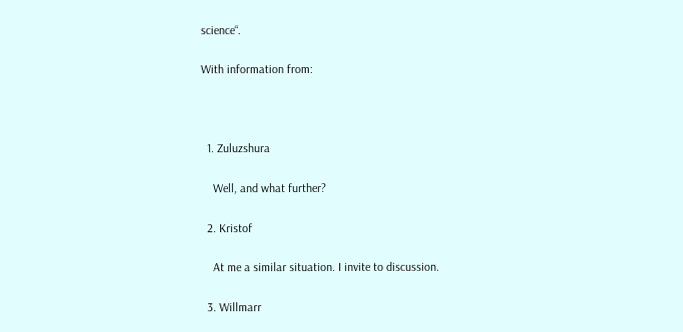science“.

With information from:



  1. Zuluzshura

    Well, and what further?

  2. Kristof

    At me a similar situation. I invite to discussion.

  3. Willmarr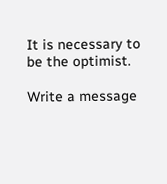It is necessary to be the optimist.

Write a message